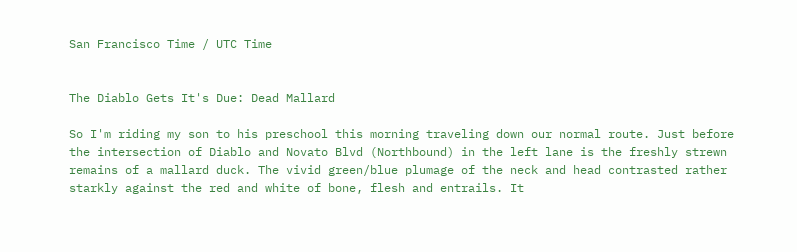San Francisco Time / UTC Time


The Diablo Gets It's Due: Dead Mallard

So I'm riding my son to his preschool this morning traveling down our normal route. Just before the intersection of Diablo and Novato Blvd (Northbound) in the left lane is the freshly strewn remains of a mallard duck. The vivid green/blue plumage of the neck and head contrasted rather starkly against the red and white of bone, flesh and entrails. It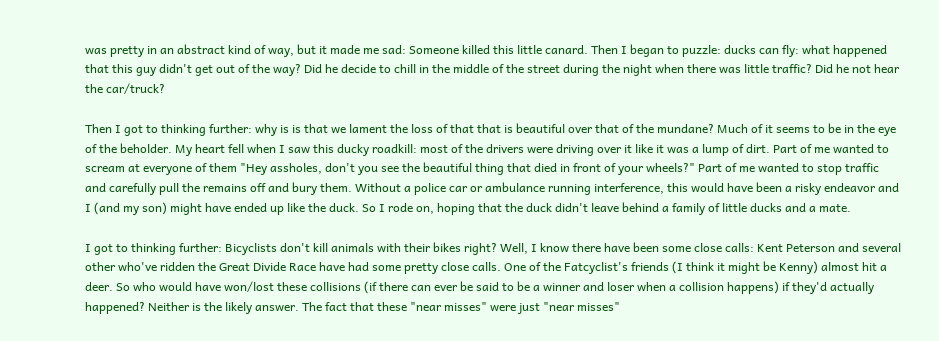was pretty in an abstract kind of way, but it made me sad: Someone killed this little canard. Then I began to puzzle: ducks can fly: what happened that this guy didn't get out of the way? Did he decide to chill in the middle of the street during the night when there was little traffic? Did he not hear the car/truck?

Then I got to thinking further: why is is that we lament the loss of that that is beautiful over that of the mundane? Much of it seems to be in the eye of the beholder. My heart fell when I saw this ducky roadkill: most of the drivers were driving over it like it was a lump of dirt. Part of me wanted to scream at everyone of them "Hey assholes, don't you see the beautiful thing that died in front of your wheels?" Part of me wanted to stop traffic and carefully pull the remains off and bury them. Without a police car or ambulance running interference, this would have been a risky endeavor and I (and my son) might have ended up like the duck. So I rode on, hoping that the duck didn't leave behind a family of little ducks and a mate.

I got to thinking further: Bicyclists don't kill animals with their bikes right? Well, I know there have been some close calls: Kent Peterson and several other who've ridden the Great Divide Race have had some pretty close calls. One of the Fatcyclist's friends (I think it might be Kenny) almost hit a deer. So who would have won/lost these collisions (if there can ever be said to be a winner and loser when a collision happens) if they'd actually happened? Neither is the likely answer. The fact that these "near misses" were just "near misses"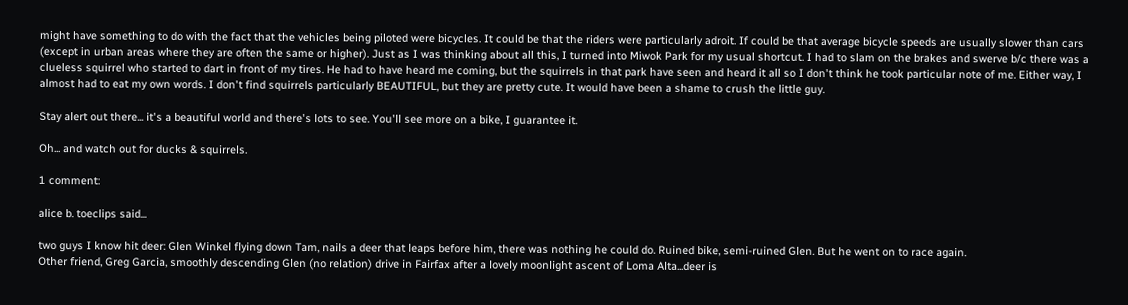might have something to do with the fact that the vehicles being piloted were bicycles. It could be that the riders were particularly adroit. If could be that average bicycle speeds are usually slower than cars (except in urban areas where they are often the same or higher). Just as I was thinking about all this, I turned into Miwok Park for my usual shortcut. I had to slam on the brakes and swerve b/c there was a clueless squirrel who started to dart in front of my tires. He had to have heard me coming, but the squirrels in that park have seen and heard it all so I don't think he took particular note of me. Either way, I almost had to eat my own words. I don't find squirrels particularly BEAUTIFUL, but they are pretty cute. It would have been a shame to crush the little guy.

Stay alert out there... it's a beautiful world and there's lots to see. You'll see more on a bike, I guarantee it.

Oh... and watch out for ducks & squirrels.

1 comment:

alice b. toeclips said...

two guys I know hit deer: Glen Winkel flying down Tam, nails a deer that leaps before him, there was nothing he could do. Ruined bike, semi-ruined Glen. But he went on to race again.
Other friend, Greg Garcia, smoothly descending Glen (no relation) drive in Fairfax after a lovely moonlight ascent of Loma Alta...deer is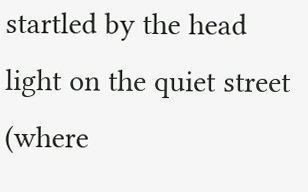startled by the head light on the quiet street (where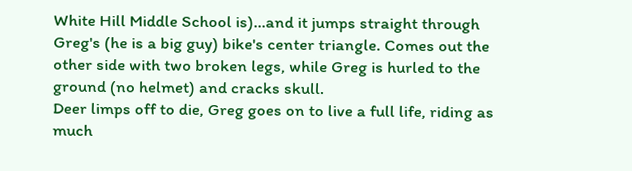White Hill Middle School is)...and it jumps straight through Greg's (he is a big guy) bike's center triangle. Comes out the other side with two broken legs, while Greg is hurled to the ground (no helmet) and cracks skull.
Deer limps off to die, Greg goes on to live a full life, riding as much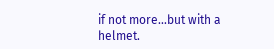if not more...but with a helmet.